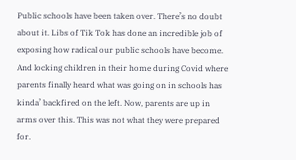Public schools have been taken over. There’s no doubt about it. Libs of Tik Tok has done an incredible job of exposing how radical our public schools have become. And locking children in their home during Covid where parents finally heard what was going on in schools has kinda’ backfired on the left. Now, parents are up in arms over this. This was not what they were prepared for.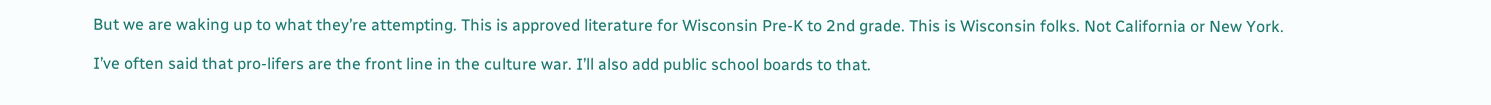But we are waking up to what they’re attempting. This is approved literature for Wisconsin Pre-K to 2nd grade. This is Wisconsin folks. Not California or New York.

I’ve often said that pro-lifers are the front line in the culture war. I’ll also add public school boards to that.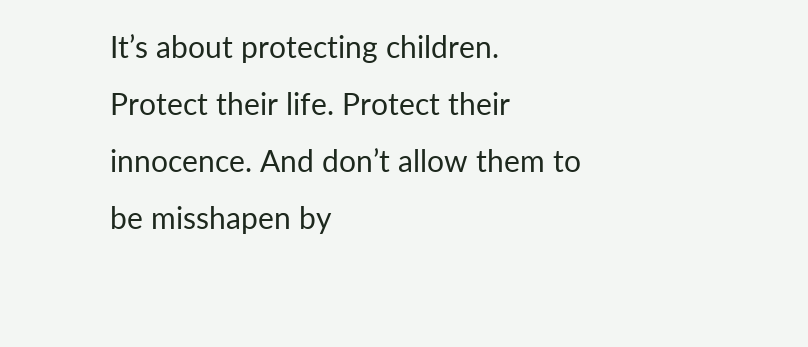It’s about protecting children. Protect their life. Protect their innocence. And don’t allow them to be misshapen by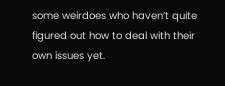some weirdoes who haven’t quite figured out how to deal with their own issues yet.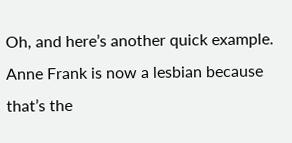Oh, and here’s another quick example. Anne Frank is now a lesbian because that’s the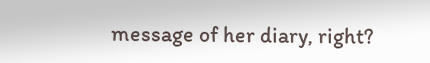message of her diary, right?